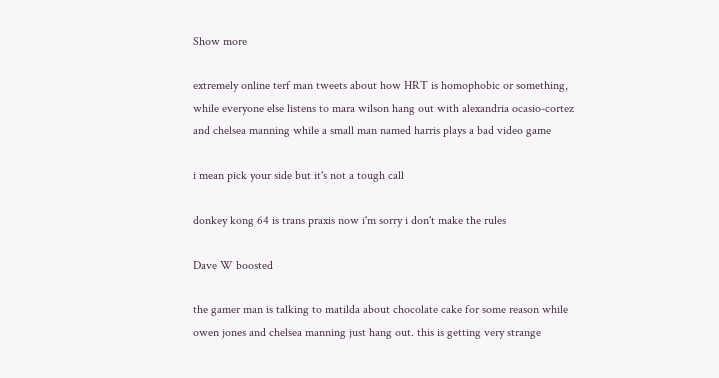Show more

extremely online terf man tweets about how HRT is homophobic or something, while everyone else listens to mara wilson hang out with alexandria ocasio-cortez and chelsea manning while a small man named harris plays a bad video game

i mean pick your side but it's not a tough call

donkey kong 64 is trans praxis now i'm sorry i don't make the rules

Dave W boosted

the gamer man is talking to matilda about chocolate cake for some reason while owen jones and chelsea manning just hang out. this is getting very strange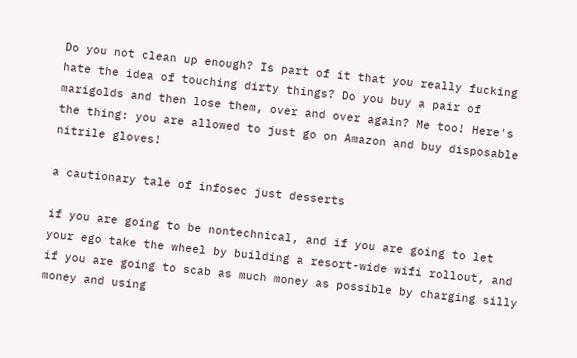Do you not clean up enough? Is part of it that you really fucking hate the idea of touching dirty things? Do you buy a pair of marigolds and then lose them, over and over again? Me too! Here's the thing: you are allowed to just go on Amazon and buy disposable nitrile gloves!

a cautionary tale of infosec just desserts

if you are going to be nontechnical, and if you are going to let your ego take the wheel by building a resort-wide wifi rollout, and if you are going to scab as much money as possible by charging silly money and using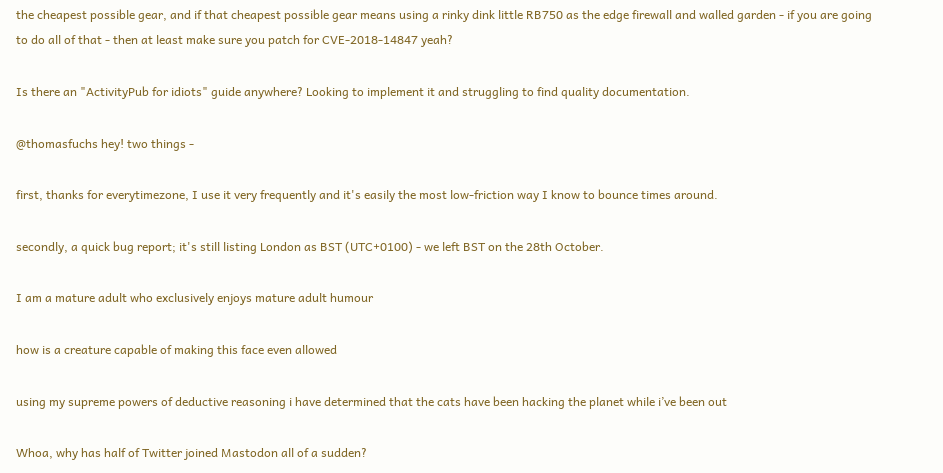the cheapest possible gear, and if that cheapest possible gear means using a rinky dink little RB750 as the edge firewall and walled garden - if you are going to do all of that - then at least make sure you patch for CVE-2018-14847 yeah?

Is there an "ActivityPub for idiots" guide anywhere? Looking to implement it and struggling to find quality documentation.

@thomasfuchs hey! two things -

first, thanks for everytimezone, I use it very frequently and it's easily the most low-friction way I know to bounce times around.

secondly, a quick bug report; it's still listing London as BST (UTC+0100) - we left BST on the 28th October.

I am a mature adult who exclusively enjoys mature adult humour

how is a creature capable of making this face even allowed

using my supreme powers of deductive reasoning i have determined that the cats have been hacking the planet while i’ve been out

Whoa, why has half of Twitter joined Mastodon all of a sudden?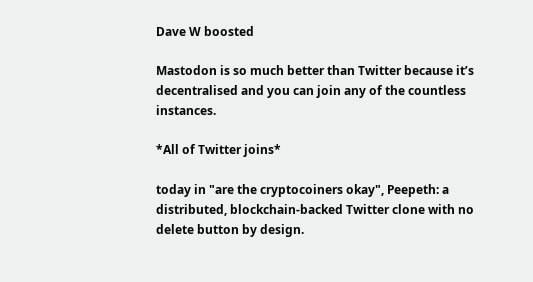Dave W boosted

Mastodon is so much better than Twitter because it’s decentralised and you can join any of the countless instances.

*All of Twitter joins*

today in "are the cryptocoiners okay", Peepeth: a distributed, blockchain-backed Twitter clone with no delete button by design.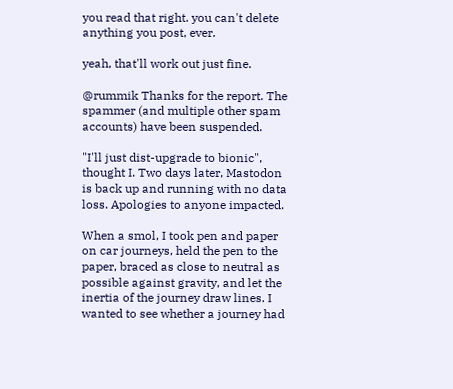you read that right. you can't delete anything you post, ever.

yeah, that'll work out just fine.

@rummik Thanks for the report. The spammer (and multiple other spam accounts) have been suspended.

"I'll just dist-upgrade to bionic", thought I. Two days later, Mastodon is back up and running with no data loss. Apologies to anyone impacted.

When a smol, I took pen and paper on car journeys, held the pen to the paper, braced as close to neutral as possible against gravity, and let the inertia of the journey draw lines. I wanted to see whether a journey had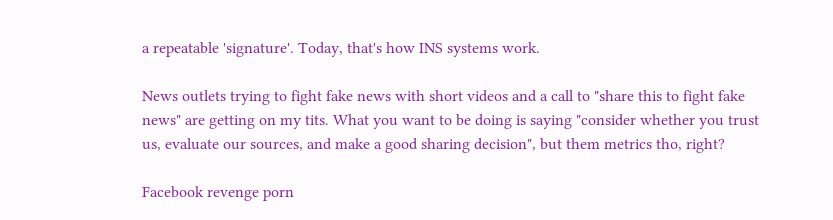a repeatable 'signature'. Today, that's how INS systems work.

News outlets trying to fight fake news with short videos and a call to "share this to fight fake news" are getting on my tits. What you want to be doing is saying "consider whether you trust us, evaluate our sources, and make a good sharing decision", but them metrics tho, right?

Facebook revenge porn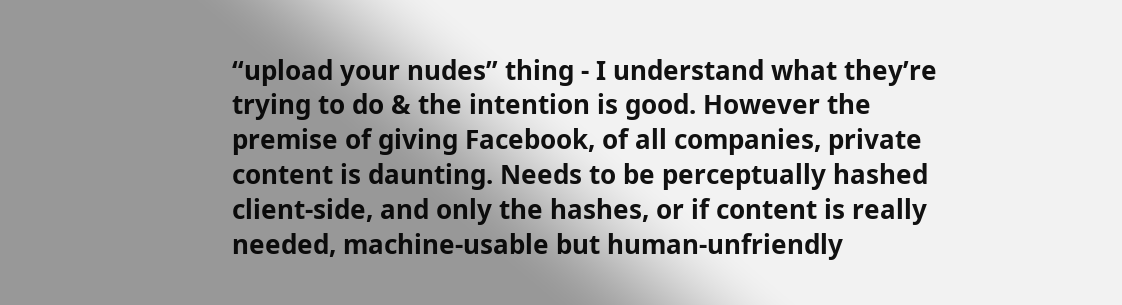“upload your nudes” thing - I understand what they’re trying to do & the intention is good. However the premise of giving Facebook, of all companies, private content is daunting. Needs to be perceptually hashed client-side, and only the hashes, or if content is really needed, machine-usable but human-unfriendly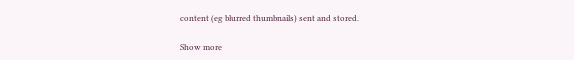content (eg blurred thumbnails) sent and stored.

Show more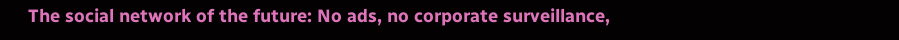The social network of the future: No ads, no corporate surveillance,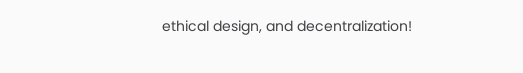ethical design, and decentralization!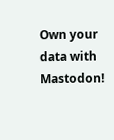Own your data with Mastodon!